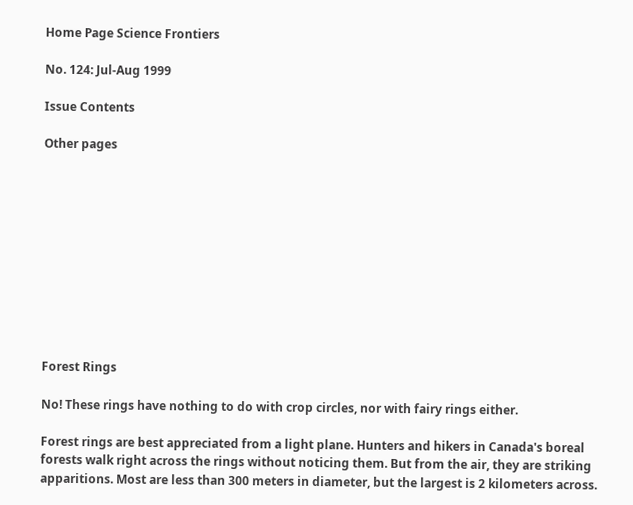Home Page Science Frontiers

No. 124: Jul-Aug 1999

Issue Contents

Other pages











Forest Rings

No! These rings have nothing to do with crop circles, nor with fairy rings either.

Forest rings are best appreciated from a light plane. Hunters and hikers in Canada's boreal forests walk right across the rings without noticing them. But from the air, they are striking apparitions. Most are less than 300 meters in diameter, but the largest is 2 kilometers across.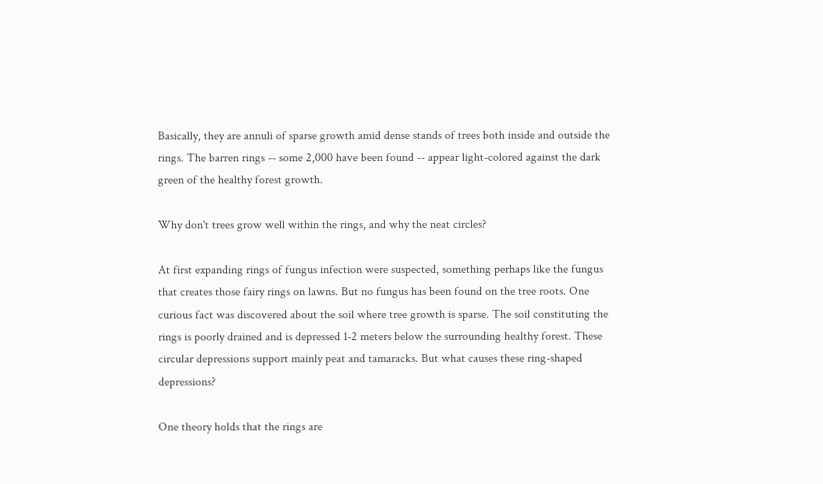Basically, they are annuli of sparse growth amid dense stands of trees both inside and outside the rings. The barren rings -- some 2,000 have been found -- appear light-colored against the dark green of the healthy forest growth.

Why don't trees grow well within the rings, and why the neat circles?

At first expanding rings of fungus infection were suspected, something perhaps like the fungus that creates those fairy rings on lawns. But no fungus has been found on the tree roots. One curious fact was discovered about the soil where tree growth is sparse. The soil constituting the rings is poorly drained and is depressed 1-2 meters below the surrounding healthy forest. These circular depressions support mainly peat and tamaracks. But what causes these ring-shaped depressions?

One theory holds that the rings are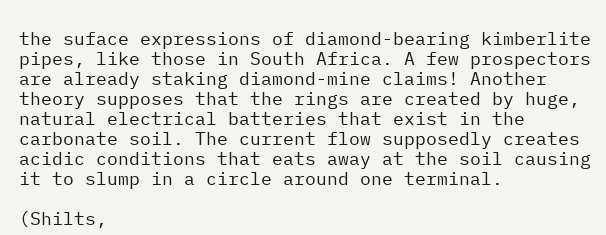the suface expressions of diamond-bearing kimberlite pipes, like those in South Africa. A few prospectors are already staking diamond-mine claims! Another theory supposes that the rings are created by huge, natural electrical batteries that exist in the carbonate soil. The current flow supposedly creates acidic conditions that eats away at the soil causing it to slump in a circle around one terminal.

(Shilts,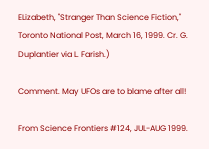ELizabeth, "Stranger Than Science Fiction," Toronto National Post, March 16, 1999. Cr. G. Duplantier via L. Farish.)

Comment. May UFOs are to blame after all!

From Science Frontiers #124, JUL-AUG 1999.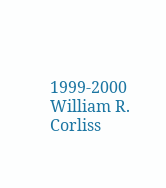1999-2000 William R. Corliss